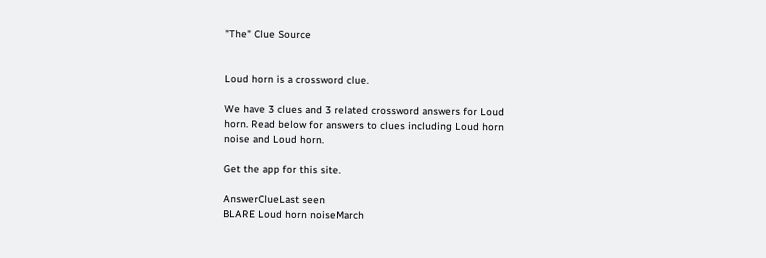"The" Clue Source


Loud horn is a crossword clue.

We have 3 clues and 3 related crossword answers for Loud horn. Read below for answers to clues including Loud horn noise and Loud horn.

Get the app for this site.

AnswerClueLast seen
BLARE Loud horn noiseMarch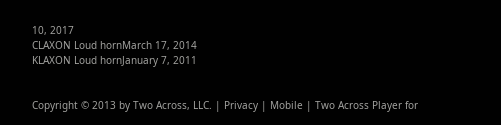10, 2017
CLAXON Loud hornMarch 17, 2014
KLAXON Loud hornJanuary 7, 2011


Copyright © 2013 by Two Across, LLC. | Privacy | Mobile | Two Across Player for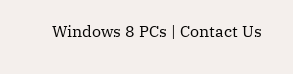Windows 8 PCs | Contact Us